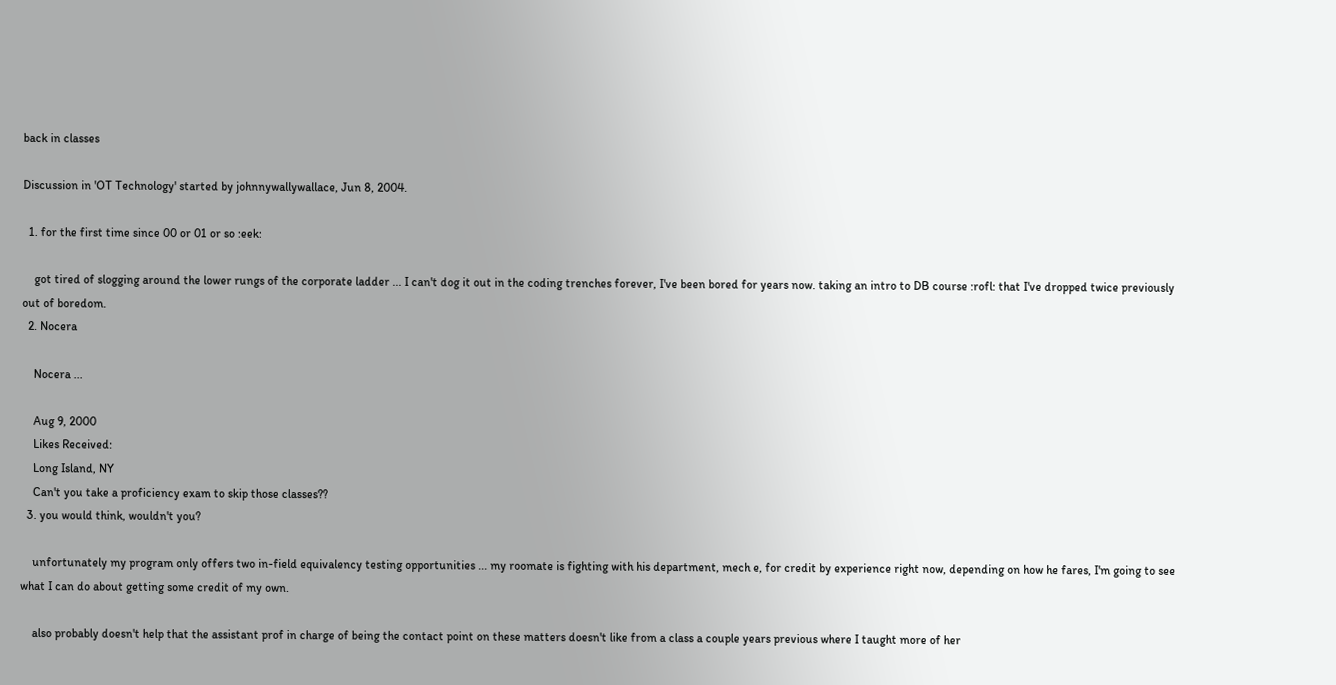back in classes

Discussion in 'OT Technology' started by johnnywallywallace, Jun 8, 2004.

  1. for the first time since 00 or 01 or so :eek:

    got tired of slogging around the lower rungs of the corporate ladder ... I can't dog it out in the coding trenches forever, I've been bored for years now. taking an intro to DB course :rofl: that I've dropped twice previously out of boredom.
  2. Nocera

    Nocera ...

    Aug 9, 2000
    Likes Received:
    Long Island, NY
    Can't you take a proficiency exam to skip those classes??
  3. you would think, wouldn't you?

    unfortunately my program only offers two in-field equivalency testing opportunities ... my roomate is fighting with his department, mech e, for credit by experience right now, depending on how he fares, I'm going to see what I can do about getting some credit of my own.

    also probably doesn't help that the assistant prof in charge of being the contact point on these matters doesn't like from a class a couple years previous where I taught more of her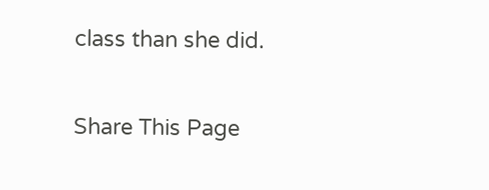class than she did.

Share This Page